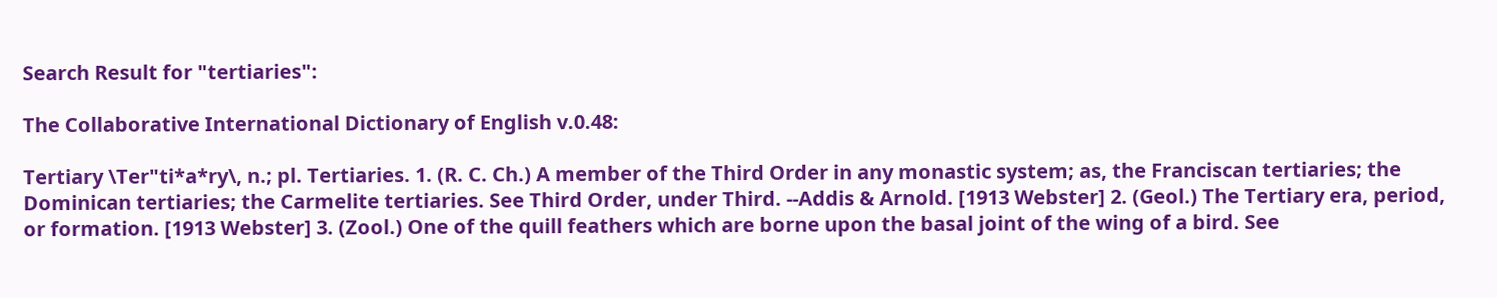Search Result for "tertiaries":

The Collaborative International Dictionary of English v.0.48:

Tertiary \Ter"ti*a*ry\, n.; pl. Tertiaries. 1. (R. C. Ch.) A member of the Third Order in any monastic system; as, the Franciscan tertiaries; the Dominican tertiaries; the Carmelite tertiaries. See Third Order, under Third. --Addis & Arnold. [1913 Webster] 2. (Geol.) The Tertiary era, period, or formation. [1913 Webster] 3. (Zool.) One of the quill feathers which are borne upon the basal joint of the wing of a bird. See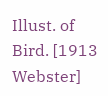Illust. of Bird. [1913 Webster]